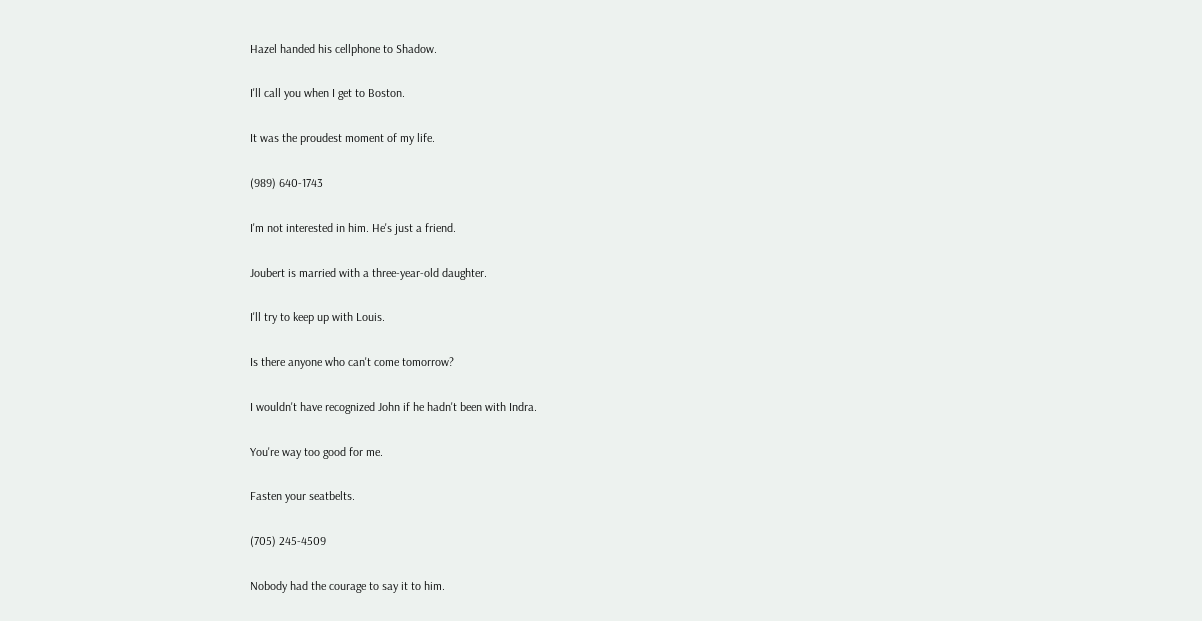Hazel handed his cellphone to Shadow.

I'll call you when I get to Boston.

It was the proudest moment of my life.

(989) 640-1743

I'm not interested in him. He's just a friend.

Joubert is married with a three-year-old daughter.

I'll try to keep up with Louis.

Is there anyone who can't come tomorrow?

I wouldn't have recognized John if he hadn't been with Indra.

You're way too good for me.

Fasten your seatbelts.

(705) 245-4509

Nobody had the courage to say it to him.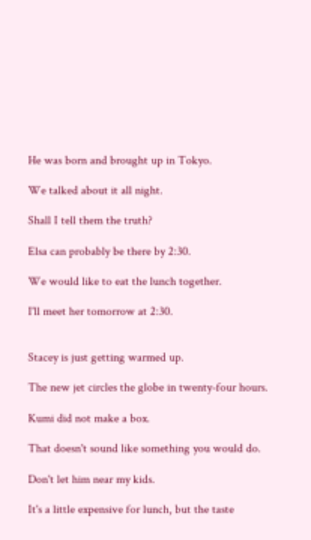He was born and brought up in Tokyo.

We talked about it all night.

Shall I tell them the truth?

Elsa can probably be there by 2:30.

We would like to eat the lunch together.

I'll meet her tomorrow at 2:30.


Stacey is just getting warmed up.

The new jet circles the globe in twenty-four hours.

Kumi did not make a box.

That doesn't sound like something you would do.

Don't let him near my kids.

It's a little expensive for lunch, but the taste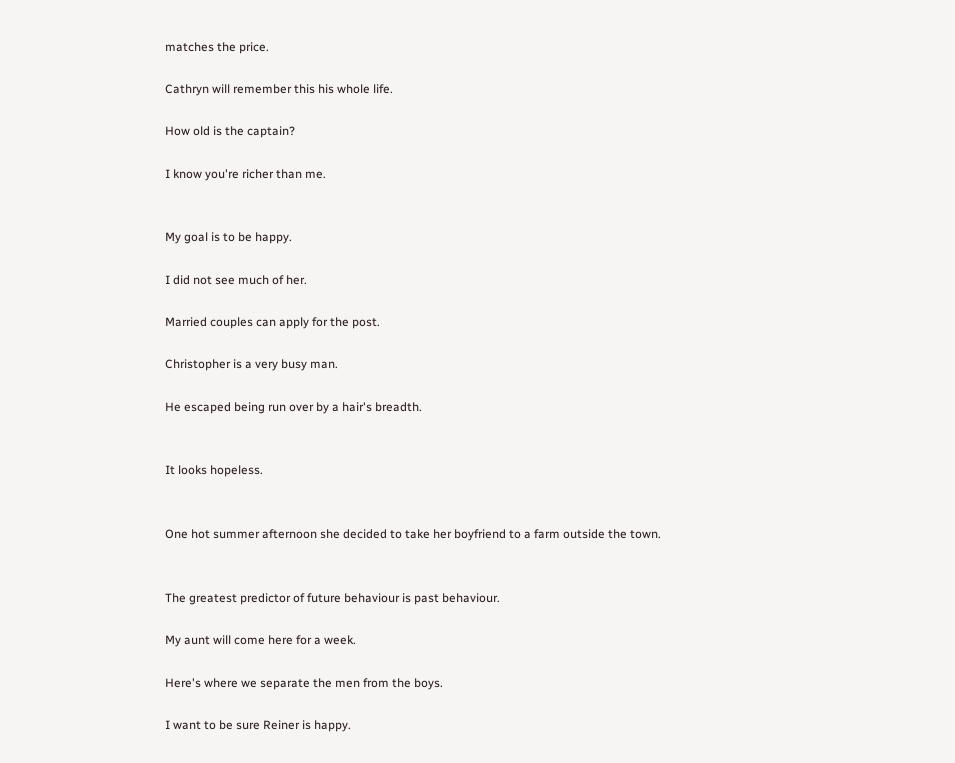matches the price.

Cathryn will remember this his whole life.

How old is the captain?

I know you're richer than me.


My goal is to be happy.

I did not see much of her.

Married couples can apply for the post.

Christopher is a very busy man.

He escaped being run over by a hair's breadth.


It looks hopeless.


One hot summer afternoon she decided to take her boyfriend to a farm outside the town.


The greatest predictor of future behaviour is past behaviour.

My aunt will come here for a week.

Here's where we separate the men from the boys.

I want to be sure Reiner is happy.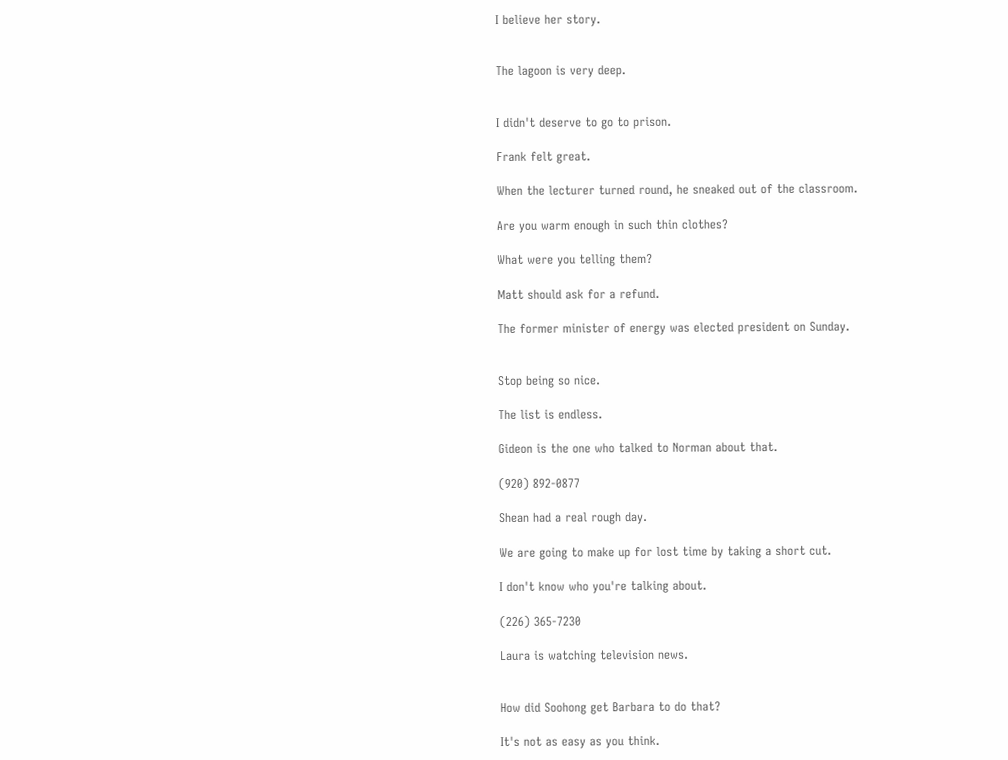I believe her story.


The lagoon is very deep.


I didn't deserve to go to prison.

Frank felt great.

When the lecturer turned round, he sneaked out of the classroom.

Are you warm enough in such thin clothes?

What were you telling them?

Matt should ask for a refund.

The former minister of energy was elected president on Sunday.


Stop being so nice.

The list is endless.

Gideon is the one who talked to Norman about that.

(920) 892-0877

Shean had a real rough day.

We are going to make up for lost time by taking a short cut.

I don't know who you're talking about.

(226) 365-7230

Laura is watching television news.


How did Soohong get Barbara to do that?

It's not as easy as you think.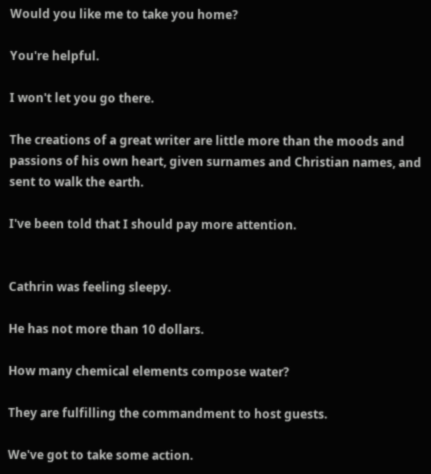Would you like me to take you home?

You're helpful.

I won't let you go there.

The creations of a great writer are little more than the moods and passions of his own heart, given surnames and Christian names, and sent to walk the earth.

I've been told that I should pay more attention.


Cathrin was feeling sleepy.

He has not more than 10 dollars.

How many chemical elements compose water?

They are fulfilling the commandment to host guests.

We've got to take some action.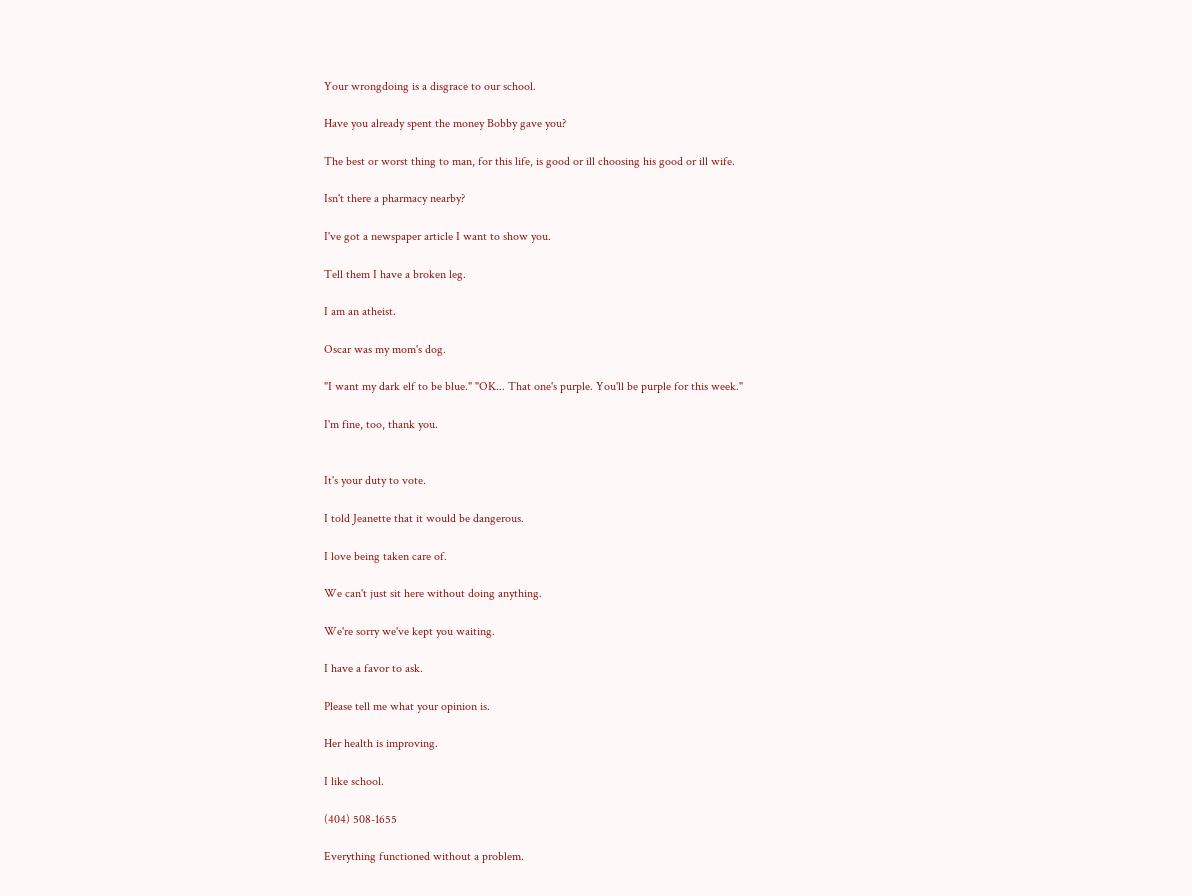Your wrongdoing is a disgrace to our school.

Have you already spent the money Bobby gave you?

The best or worst thing to man, for this life, is good or ill choosing his good or ill wife.

Isn't there a pharmacy nearby?

I've got a newspaper article I want to show you.

Tell them I have a broken leg.

I am an atheist.

Oscar was my mom's dog.

"I want my dark elf to be blue." "OK... That one's purple. You'll be purple for this week."

I'm fine, too, thank you.


It's your duty to vote.

I told Jeanette that it would be dangerous.

I love being taken care of.

We can't just sit here without doing anything.

We're sorry we've kept you waiting.

I have a favor to ask.

Please tell me what your opinion is.

Her health is improving.

I like school.

(404) 508-1655

Everything functioned without a problem.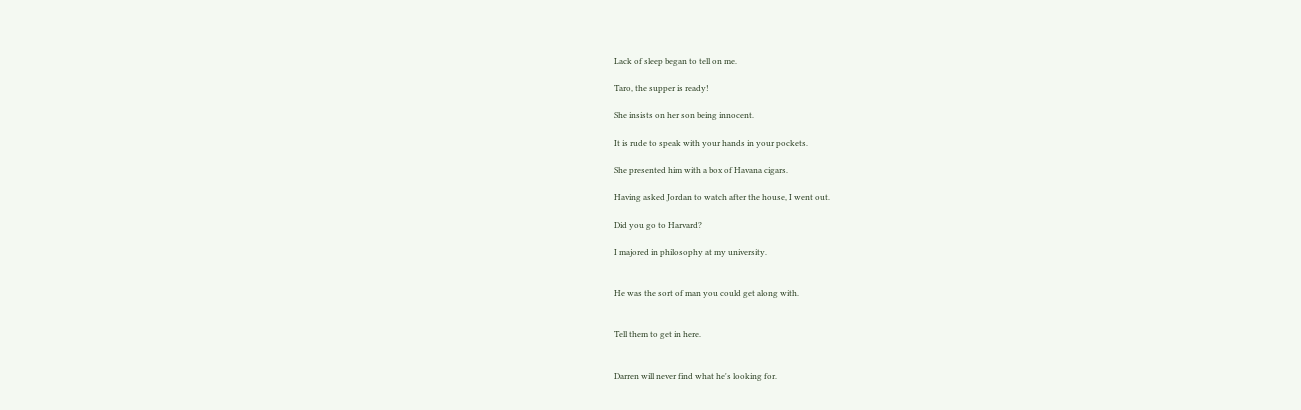Lack of sleep began to tell on me.

Taro, the supper is ready!

She insists on her son being innocent.

It is rude to speak with your hands in your pockets.

She presented him with a box of Havana cigars.

Having asked Jordan to watch after the house, I went out.

Did you go to Harvard?

I majored in philosophy at my university.


He was the sort of man you could get along with.


Tell them to get in here.


Darren will never find what he's looking for.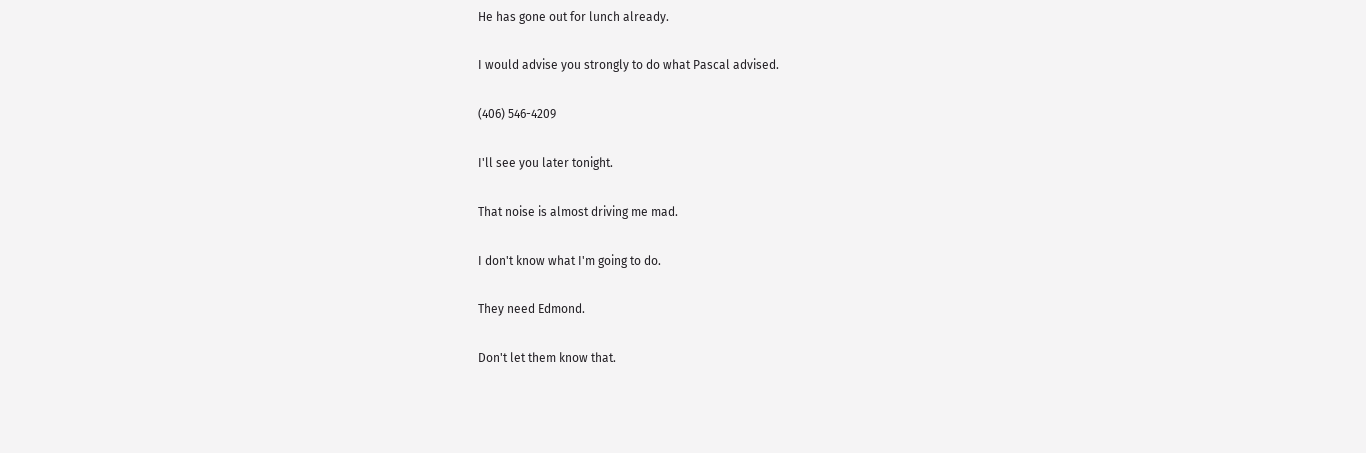He has gone out for lunch already.

I would advise you strongly to do what Pascal advised.

(406) 546-4209

I'll see you later tonight.

That noise is almost driving me mad.

I don't know what I'm going to do.

They need Edmond.

Don't let them know that.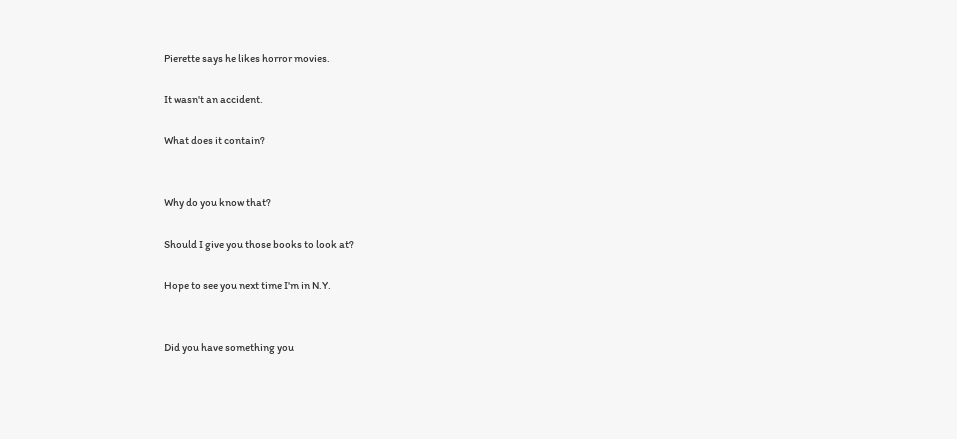Pierette says he likes horror movies.

It wasn't an accident.

What does it contain?


Why do you know that?

Should I give you those books to look at?

Hope to see you next time I'm in N.Y.


Did you have something you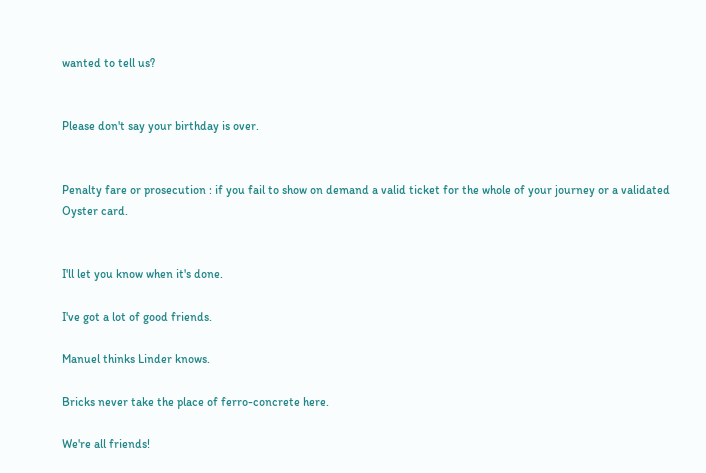wanted to tell us?


Please don't say your birthday is over.


Penalty fare or prosecution : if you fail to show on demand a valid ticket for the whole of your journey or a validated Oyster card.


I'll let you know when it's done.

I've got a lot of good friends.

Manuel thinks Linder knows.

Bricks never take the place of ferro-concrete here.

We're all friends!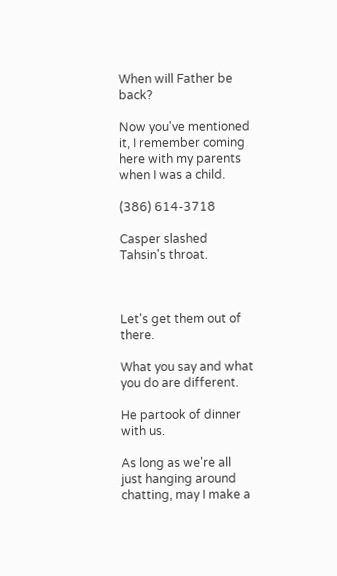When will Father be back?

Now you've mentioned it, I remember coming here with my parents when I was a child.

(386) 614-3718

Casper slashed Tahsin's throat.



Let's get them out of there.

What you say and what you do are different.

He partook of dinner with us.

As long as we're all just hanging around chatting, may I make a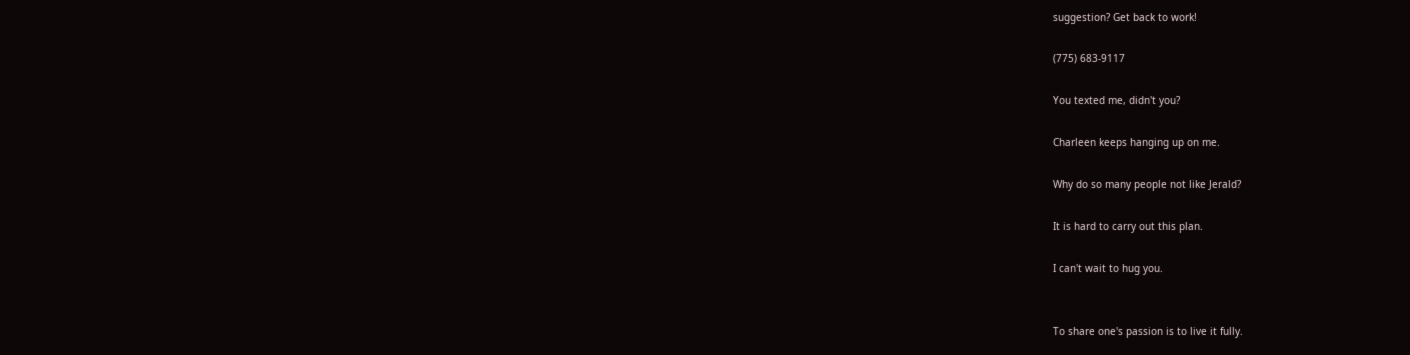suggestion? Get back to work!

(775) 683-9117

You texted me, didn't you?

Charleen keeps hanging up on me.

Why do so many people not like Jerald?

It is hard to carry out this plan.

I can't wait to hug you.


To share one's passion is to live it fully.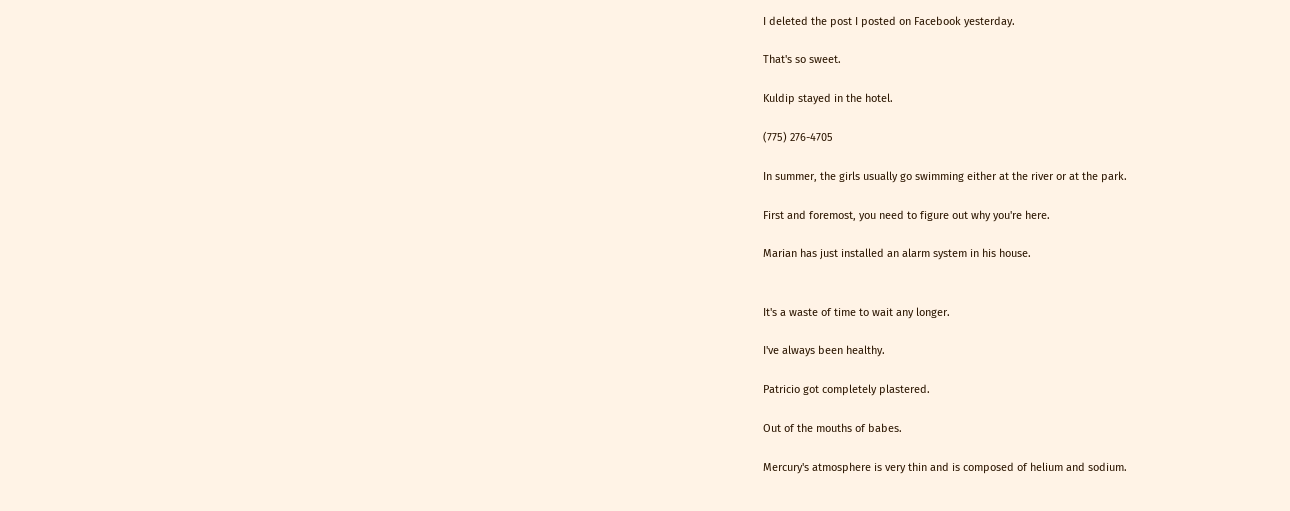I deleted the post I posted on Facebook yesterday.

That's so sweet.

Kuldip stayed in the hotel.

(775) 276-4705

In summer, the girls usually go swimming either at the river or at the park.

First and foremost, you need to figure out why you're here.

Marian has just installed an alarm system in his house.


It's a waste of time to wait any longer.

I've always been healthy.

Patricio got completely plastered.

Out of the mouths of babes.

Mercury's atmosphere is very thin and is composed of helium and sodium.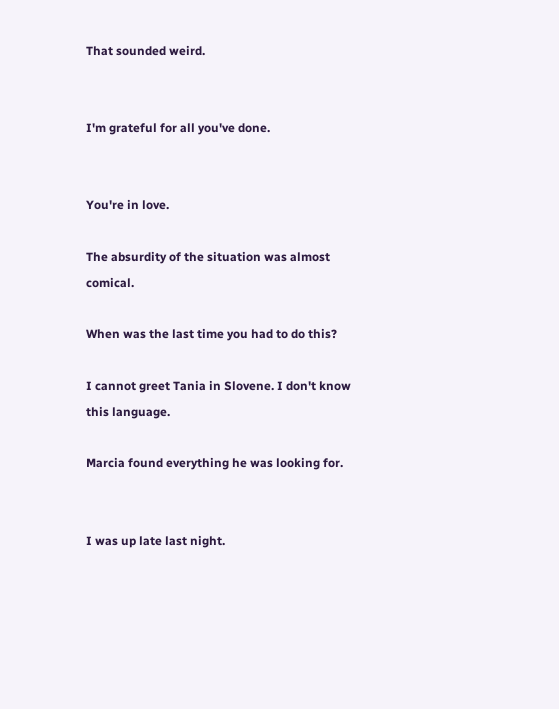That sounded weird.


I'm grateful for all you've done.


You're in love.

The absurdity of the situation was almost comical.

When was the last time you had to do this?

I cannot greet Tania in Slovene. I don't know this language.

Marcia found everything he was looking for.


I was up late last night.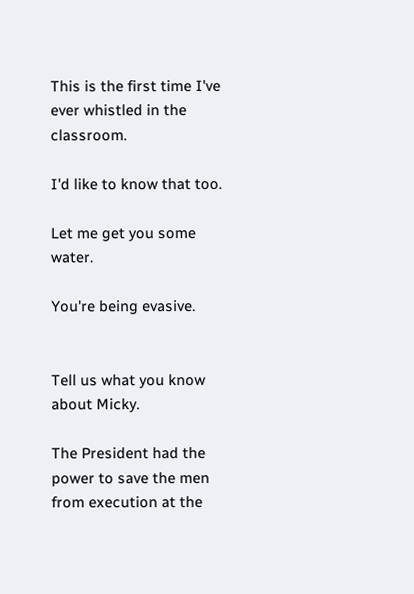This is the first time I've ever whistled in the classroom.

I'd like to know that too.

Let me get you some water.

You're being evasive.


Tell us what you know about Micky.

The President had the power to save the men from execution at the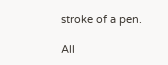stroke of a pen.

All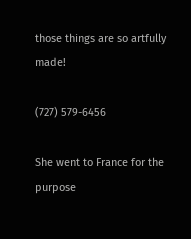those things are so artfully made!

(727) 579-6456

She went to France for the purpose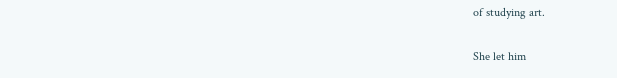of studying art.

She let him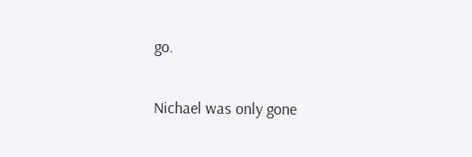go.

Nichael was only gone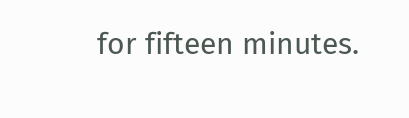for fifteen minutes.